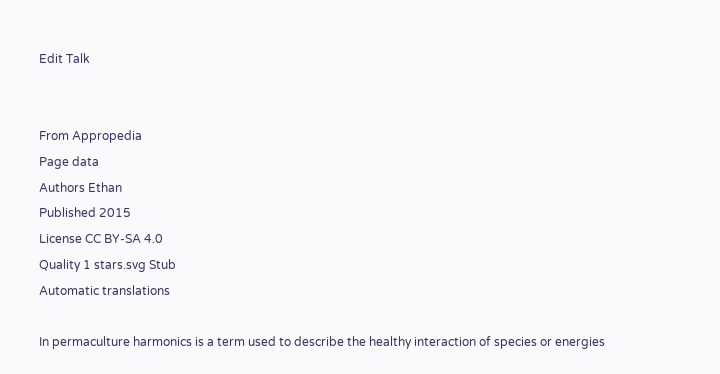Edit Talk


From Appropedia
Page data
Authors Ethan
Published 2015
License CC BY-SA 4.0
Quality 1 stars.svg Stub
Automatic translations

In permaculture harmonics is a term used to describe the healthy interaction of species or energies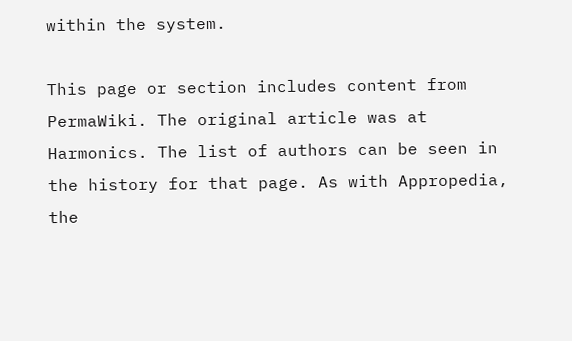within the system.

This page or section includes content from PermaWiki. The original article was at Harmonics. The list of authors can be seen in the history for that page. As with Appropedia, the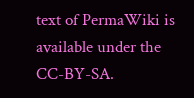text of PermaWiki is available under the CC-BY-SA.